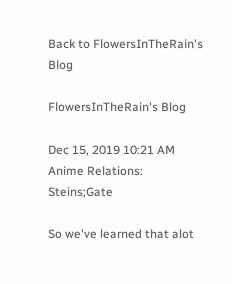Back to FlowersInTheRain's Blog

FlowersInTheRain's Blog

Dec 15, 2019 10:21 AM
Anime Relations: Steins;Gate

So we've learned that alot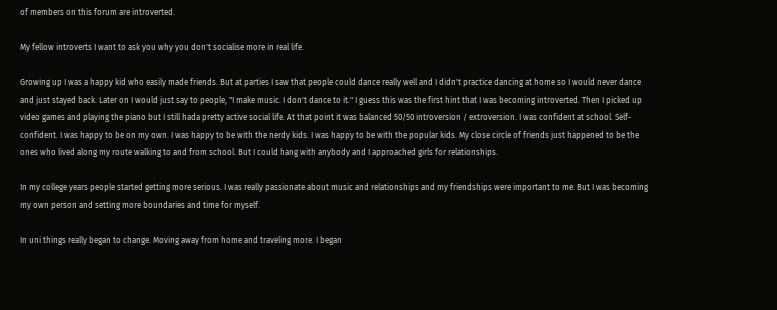of members on this forum are introverted.

My fellow introverts I want to ask you why you don't socialise more in real life.

Growing up I was a happy kid who easily made friends. But at parties I saw that people could dance really well and I didn't practice dancing at home so I would never dance and just stayed back. Later on I would just say to people, "I make music. I don't dance to it." I guess this was the first hint that I was becoming introverted. Then I picked up video games and playing the piano but I still hada pretty active social life. At that point it was balanced 50/50 introversion / extroversion. I was confident at school. Self-confident. I was happy to be on my own. I was happy to be with the nerdy kids. I was happy to be with the popular kids. My close circle of friends just happened to be the ones who lived along my route walking to and from school. But I could hang with anybody and I approached girls for relationships.

In my college years people started getting more serious. I was really passionate about music and relationships and my friendships were important to me. But I was becoming my own person and setting more boundaries and time for myself.

In uni things really began to change. Moving away from home and traveling more. I began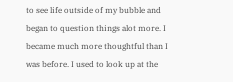to see life outside of my bubble and began to question things alot more. I became much more thoughtful than I was before. I used to look up at the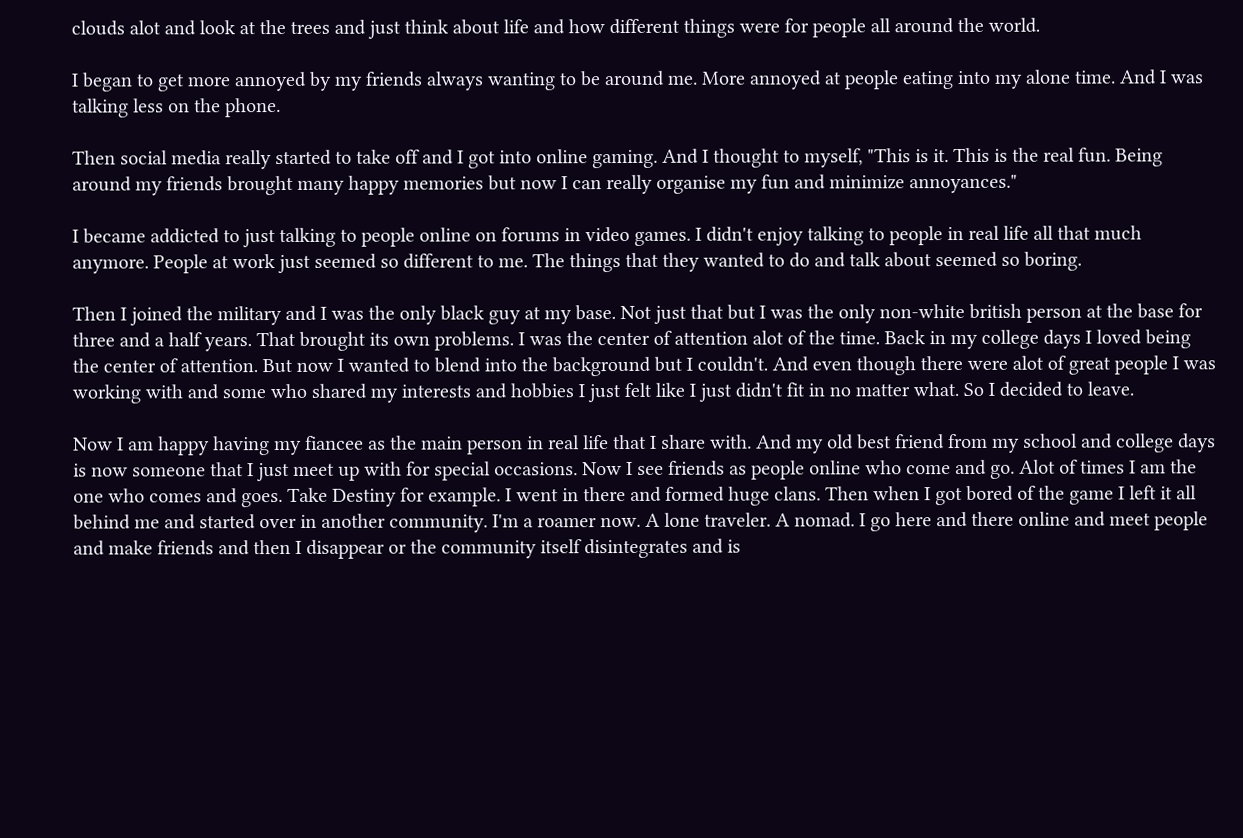clouds alot and look at the trees and just think about life and how different things were for people all around the world.

I began to get more annoyed by my friends always wanting to be around me. More annoyed at people eating into my alone time. And I was talking less on the phone.

Then social media really started to take off and I got into online gaming. And I thought to myself, "This is it. This is the real fun. Being around my friends brought many happy memories but now I can really organise my fun and minimize annoyances."

I became addicted to just talking to people online on forums in video games. I didn't enjoy talking to people in real life all that much anymore. People at work just seemed so different to me. The things that they wanted to do and talk about seemed so boring.

Then I joined the military and I was the only black guy at my base. Not just that but I was the only non-white british person at the base for three and a half years. That brought its own problems. I was the center of attention alot of the time. Back in my college days I loved being the center of attention. But now I wanted to blend into the background but I couldn't. And even though there were alot of great people I was working with and some who shared my interests and hobbies I just felt like I just didn't fit in no matter what. So I decided to leave.

Now I am happy having my fiancee as the main person in real life that I share with. And my old best friend from my school and college days is now someone that I just meet up with for special occasions. Now I see friends as people online who come and go. Alot of times I am the one who comes and goes. Take Destiny for example. I went in there and formed huge clans. Then when I got bored of the game I left it all behind me and started over in another community. I'm a roamer now. A lone traveler. A nomad. I go here and there online and meet people and make friends and then I disappear or the community itself disintegrates and is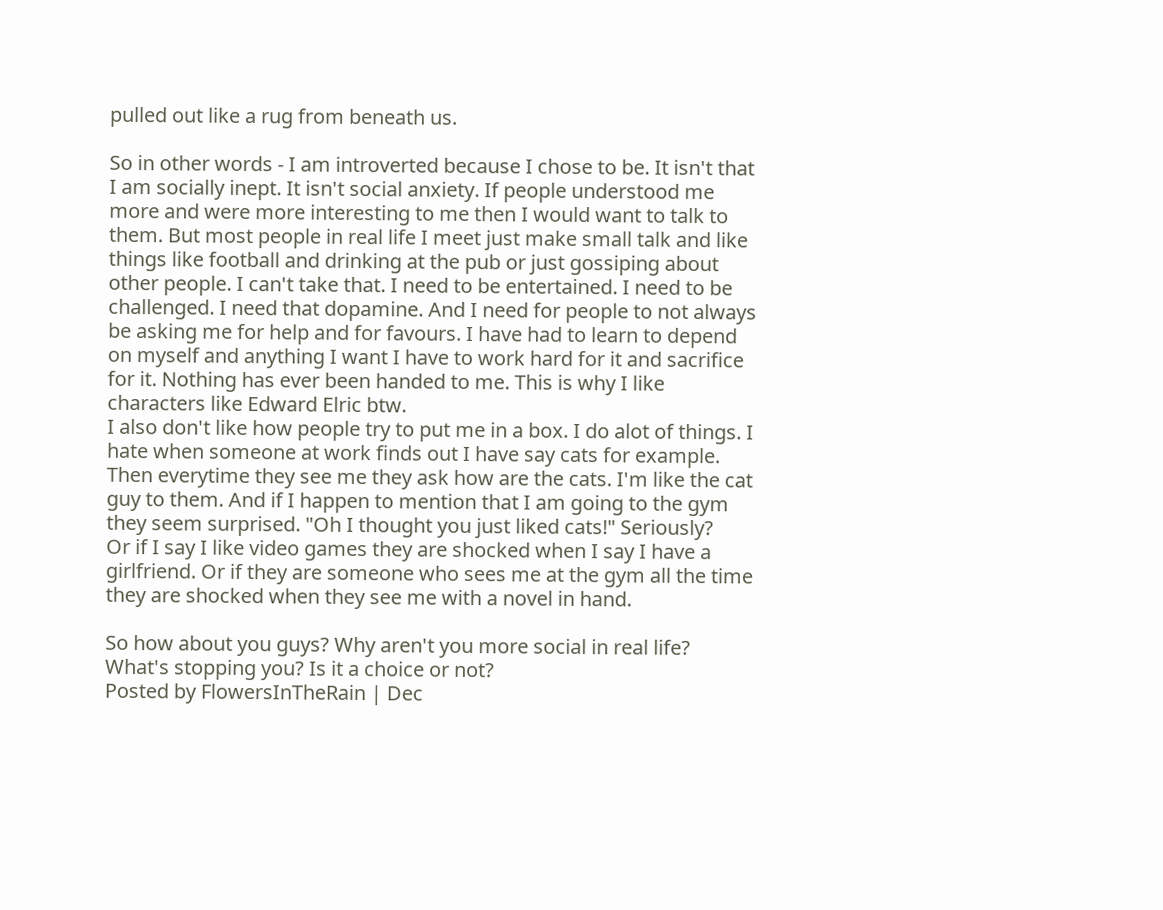pulled out like a rug from beneath us.

So in other words - I am introverted because I chose to be. It isn't that I am socially inept. It isn't social anxiety. If people understood me more and were more interesting to me then I would want to talk to them. But most people in real life I meet just make small talk and like things like football and drinking at the pub or just gossiping about other people. I can't take that. I need to be entertained. I need to be challenged. I need that dopamine. And I need for people to not always be asking me for help and for favours. I have had to learn to depend on myself and anything I want I have to work hard for it and sacrifice for it. Nothing has ever been handed to me. This is why I like characters like Edward Elric btw.
I also don't like how people try to put me in a box. I do alot of things. I hate when someone at work finds out I have say cats for example. Then everytime they see me they ask how are the cats. I'm like the cat guy to them. And if I happen to mention that I am going to the gym they seem surprised. "Oh I thought you just liked cats!" Seriously?
Or if I say I like video games they are shocked when I say I have a girlfriend. Or if they are someone who sees me at the gym all the time they are shocked when they see me with a novel in hand.

So how about you guys? Why aren't you more social in real life? What's stopping you? Is it a choice or not?
Posted by FlowersInTheRain | Dec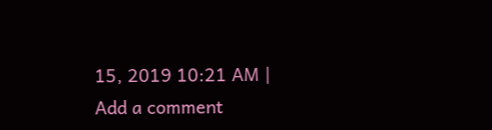15, 2019 10:21 AM | Add a comment